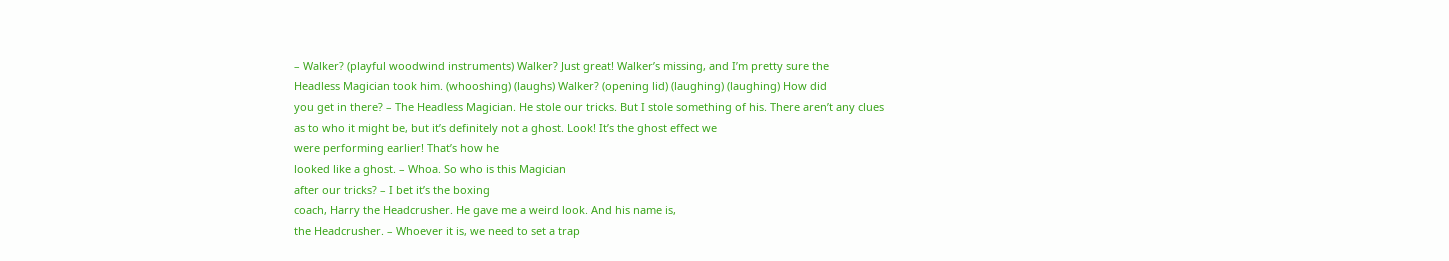– Walker? (playful woodwind instruments) Walker? Just great! Walker’s missing, and I’m pretty sure the
Headless Magician took him. (whooshing) (laughs) Walker? (opening lid) (laughing) (laughing) How did
you get in there? – The Headless Magician. He stole our tricks. But I stole something of his. There aren’t any clues
as to who it might be, but it’s definitely not a ghost. Look! It’s the ghost effect we
were performing earlier! That’s how he
looked like a ghost. – Whoa. So who is this Magician
after our tricks? – I bet it’s the boxing
coach, Harry the Headcrusher. He gave me a weird look. And his name is,
the Headcrusher. – Whoever it is, we need to set a trap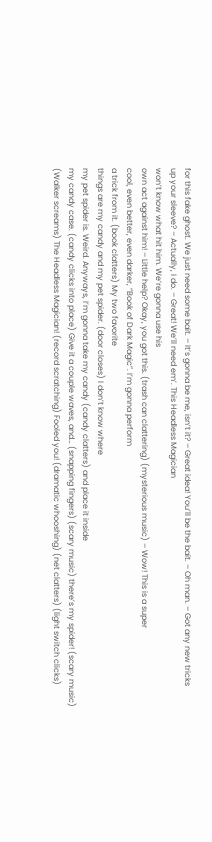for this fake ghost. We just need some bait. – It’s gonna be me, isn’t it? – Great idea! You’ll be the bait. – Oh man. – Got any new tricks
up your sleeve? – Actually, I do. – Great! We’ll need em’. This Headless Magician
won’t know what hit him. We’re gonna use his
own act against him! – Little help? Okay, you got this. (trash can clattering) (mysterious music) – Wow! This is a super
cool, even better, even darker, “Book of Dark Magic”. I’m gonna perform
a trick from it. (book clatters) My two favorite
things are my candy and my pet spider. (door closes) I don’t know where
my pet spider is. Weird. Anyways, I’m gonna take my candy (candy clatters) and place it inside
my candy case. (candy clicks into place) Give it a couple waves, and… (snapping fingers) (scary music) there’s my spider! (scary music)
(Walker screams) The Headless Magician! (record scratching) Fooled you! (dramatic whooshing) (net clatters) (light switch clicks)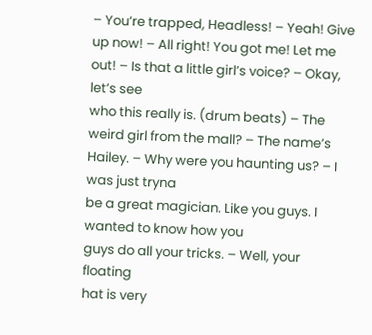– You’re trapped, Headless! – Yeah! Give up now! – All right! You got me! Let me out! – Is that a little girl’s voice? – Okay, let’s see
who this really is. (drum beats) – The weird girl from the mall? – The name’s Hailey. – Why were you haunting us? – I was just tryna
be a great magician. Like you guys. I wanted to know how you
guys do all your tricks. – Well, your floating
hat is very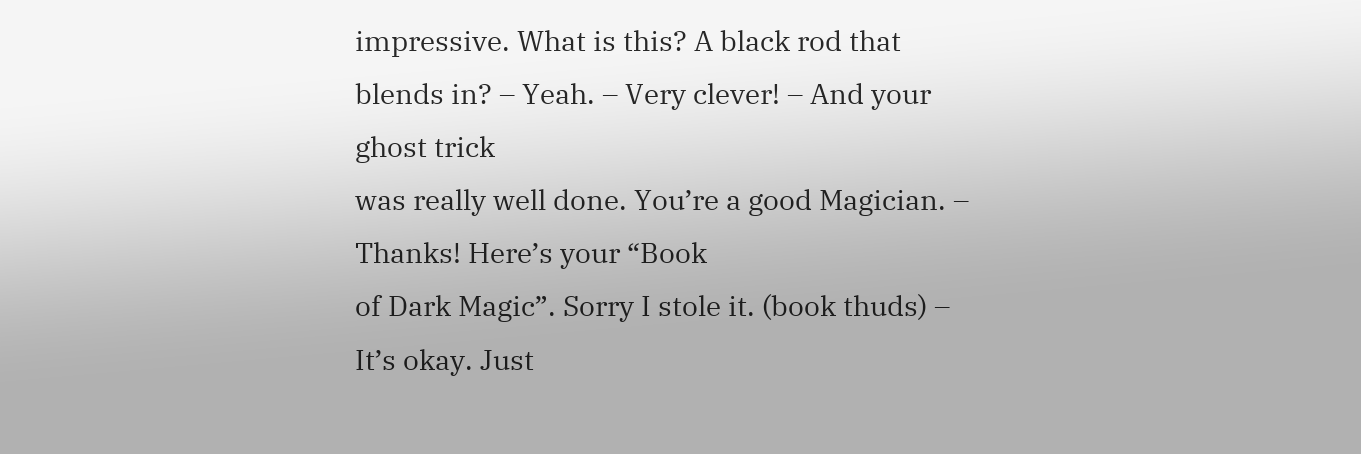impressive. What is this? A black rod that blends in? – Yeah. – Very clever! – And your ghost trick
was really well done. You’re a good Magician. – Thanks! Here’s your “Book
of Dark Magic”. Sorry I stole it. (book thuds) – It’s okay. Just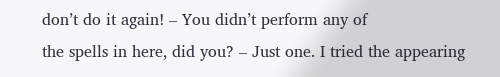don’t do it again! – You didn’t perform any of
the spells in here, did you? – Just one. I tried the appearing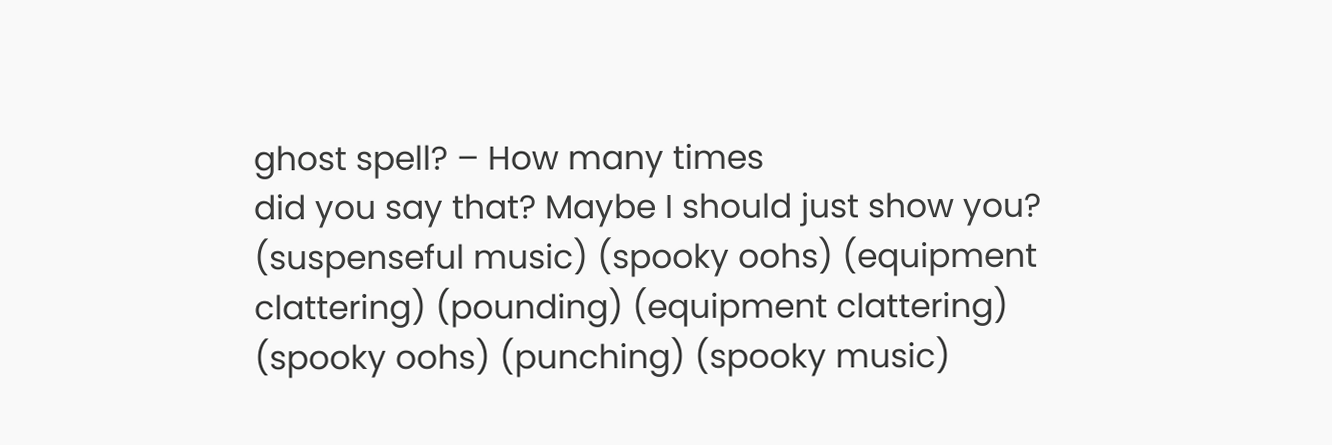ghost spell? – How many times
did you say that? Maybe I should just show you? (suspenseful music) (spooky oohs) (equipment clattering) (pounding) (equipment clattering) (spooky oohs) (punching) (spooky music)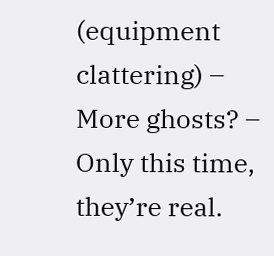(equipment clattering) – More ghosts? – Only this time, they’re real.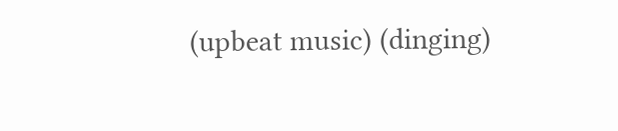(upbeat music) (dinging)